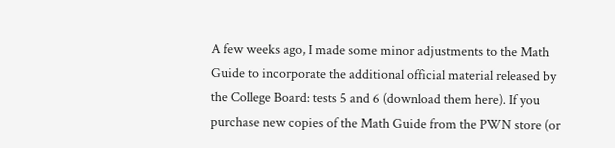A few weeks ago, I made some minor adjustments to the Math Guide to incorporate the additional official material released by the College Board: tests 5 and 6 (download them here). If you purchase new copies of the Math Guide from the PWN store (or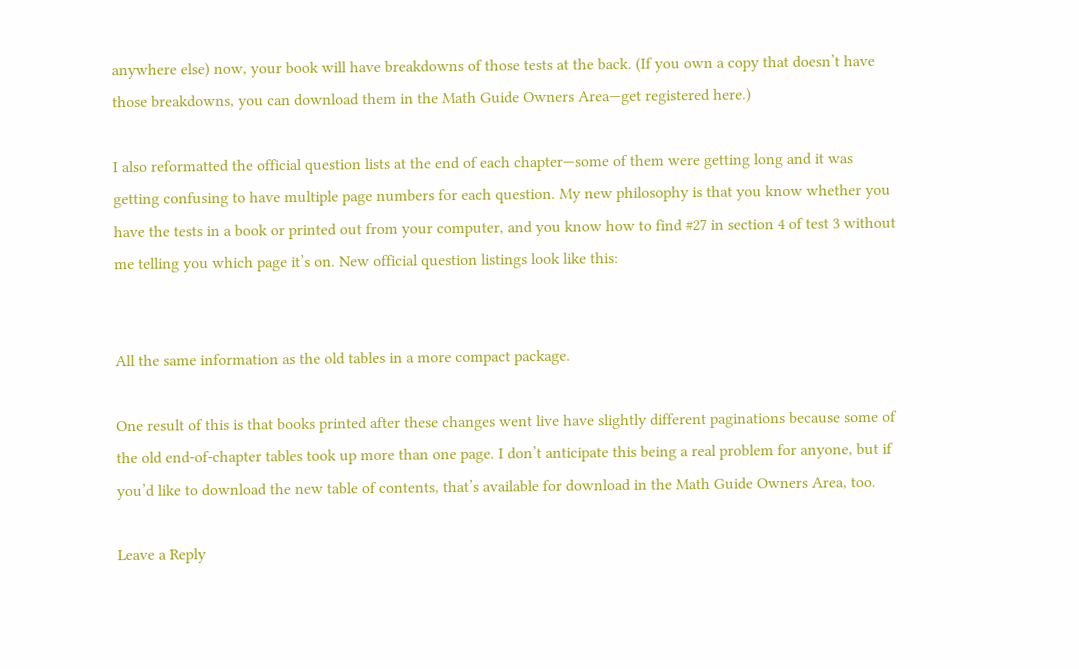anywhere else) now, your book will have breakdowns of those tests at the back. (If you own a copy that doesn’t have those breakdowns, you can download them in the Math Guide Owners Area—get registered here.)

I also reformatted the official question lists at the end of each chapter—some of them were getting long and it was getting confusing to have multiple page numbers for each question. My new philosophy is that you know whether you have the tests in a book or printed out from your computer, and you know how to find #27 in section 4 of test 3 without me telling you which page it’s on. New official question listings look like this:


All the same information as the old tables in a more compact package.

One result of this is that books printed after these changes went live have slightly different paginations because some of the old end-of-chapter tables took up more than one page. I don’t anticipate this being a real problem for anyone, but if you’d like to download the new table of contents, that’s available for download in the Math Guide Owners Area, too.

Leave a Reply